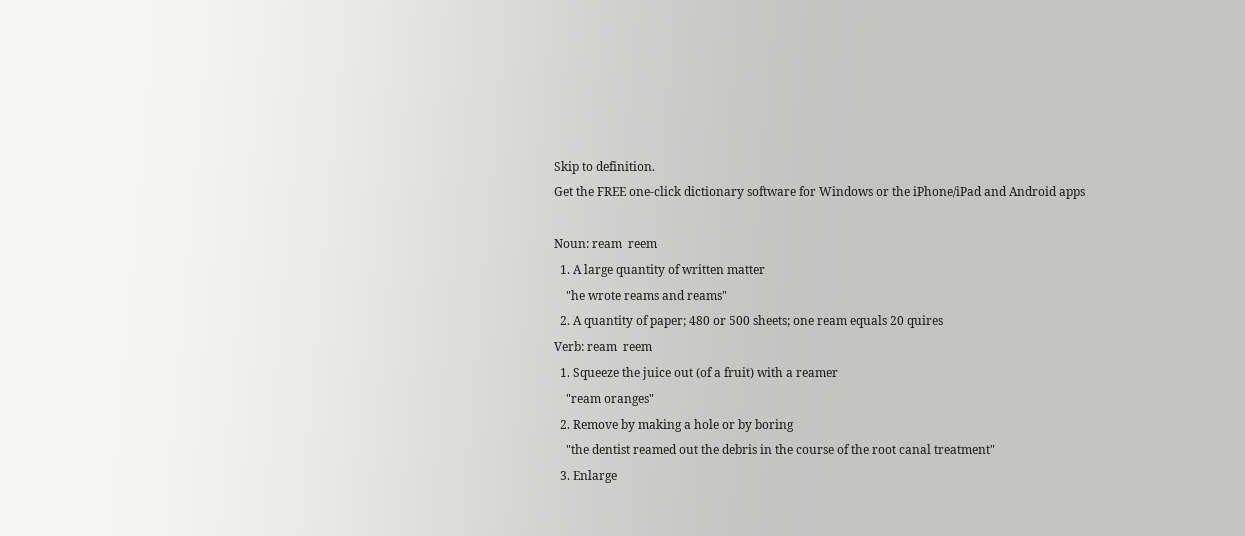Skip to definition.
Get the FREE one-click dictionary software for Windows or the iPhone/iPad and Android apps

Noun: ream  reem
  1. A large quantity of written matter
    "he wrote reams and reams"
  2. A quantity of paper; 480 or 500 sheets; one ream equals 20 quires
Verb: ream  reem
  1. Squeeze the juice out (of a fruit) with a reamer
    "ream oranges"
  2. Remove by making a hole or by boring
    "the dentist reamed out the debris in the course of the root canal treatment"
  3. Enlarge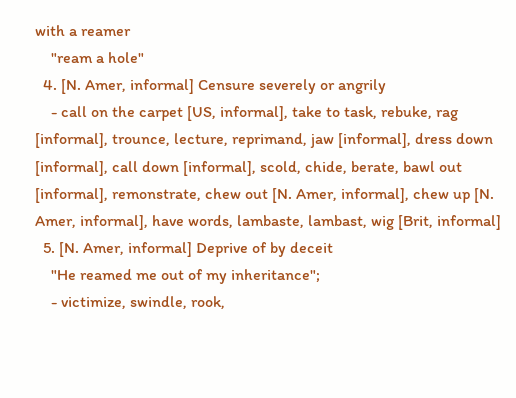with a reamer
    "ream a hole"
  4. [N. Amer, informal] Censure severely or angrily
    - call on the carpet [US, informal], take to task, rebuke, rag [informal], trounce, lecture, reprimand, jaw [informal], dress down [informal], call down [informal], scold, chide, berate, bawl out [informal], remonstrate, chew out [N. Amer, informal], chew up [N. Amer, informal], have words, lambaste, lambast, wig [Brit, informal]
  5. [N. Amer, informal] Deprive of by deceit
    "He reamed me out of my inheritance";
    - victimize, swindle, rook,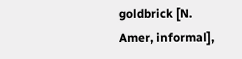goldbrick [N. Amer, informal],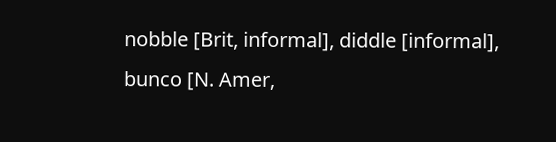nobble [Brit, informal], diddle [informal], bunco [N. Amer,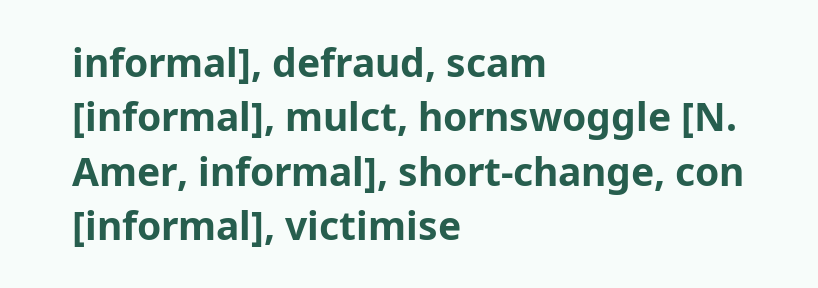informal], defraud, scam [informal], mulct, hornswoggle [N. Amer, informal], short-change, con [informal], victimise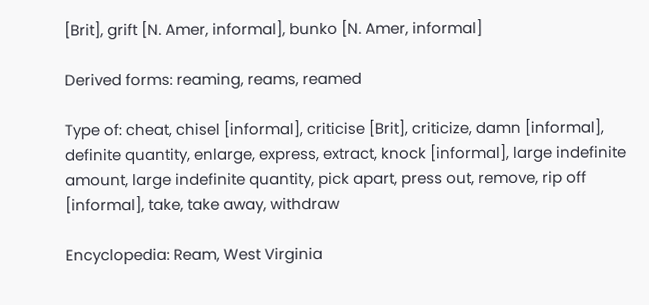[Brit], grift [N. Amer, informal], bunko [N. Amer, informal]

Derived forms: reaming, reams, reamed

Type of: cheat, chisel [informal], criticise [Brit], criticize, damn [informal], definite quantity, enlarge, express, extract, knock [informal], large indefinite amount, large indefinite quantity, pick apart, press out, remove, rip off [informal], take, take away, withdraw

Encyclopedia: Ream, West Virginia